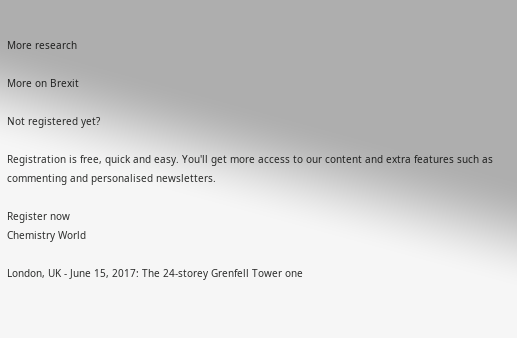More research

More on Brexit

Not registered yet?

Registration is free, quick and easy. You'll get more access to our content and extra features such as commenting and personalised newsletters.

Register now
Chemistry World

London, UK - June 15, 2017: The 24-storey Grenfell Tower one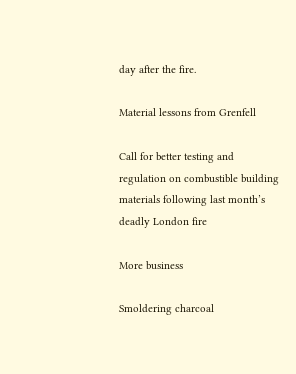day after the fire.

Material lessons from Grenfell

Call for better testing and regulation on combustible building materials following last month’s deadly London fire

More business

Smoldering charcoal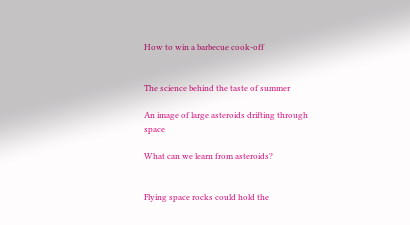How to win a barbecue cook-off


The science behind the taste of summer

An image of large asteroids drifting through space

What can we learn from asteroids?


Flying space rocks could hold the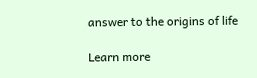answer to the origins of life

Learn more